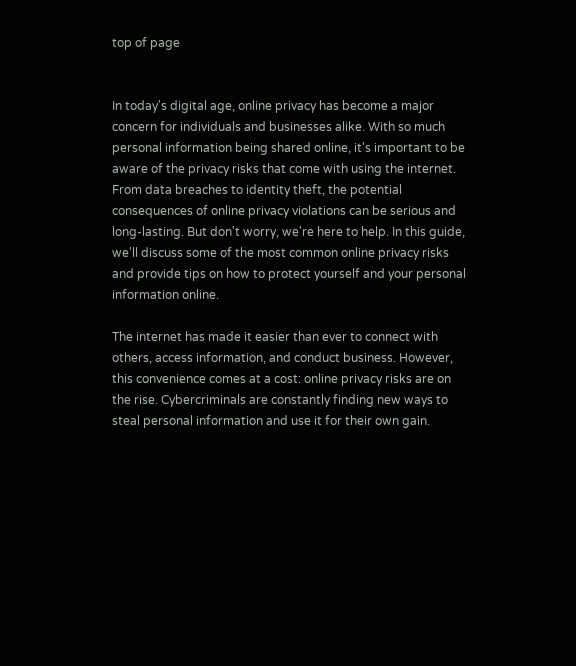top of page


In today's digital age, online privacy has become a major concern for individuals and businesses alike. With so much personal information being shared online, it's important to be aware of the privacy risks that come with using the internet. From data breaches to identity theft, the potential consequences of online privacy violations can be serious and long-lasting. But don't worry, we're here to help. In this guide, we'll discuss some of the most common online privacy risks and provide tips on how to protect yourself and your personal information online.

The internet has made it easier than ever to connect with others, access information, and conduct business. However, this convenience comes at a cost: online privacy risks are on the rise. Cybercriminals are constantly finding new ways to steal personal information and use it for their own gain.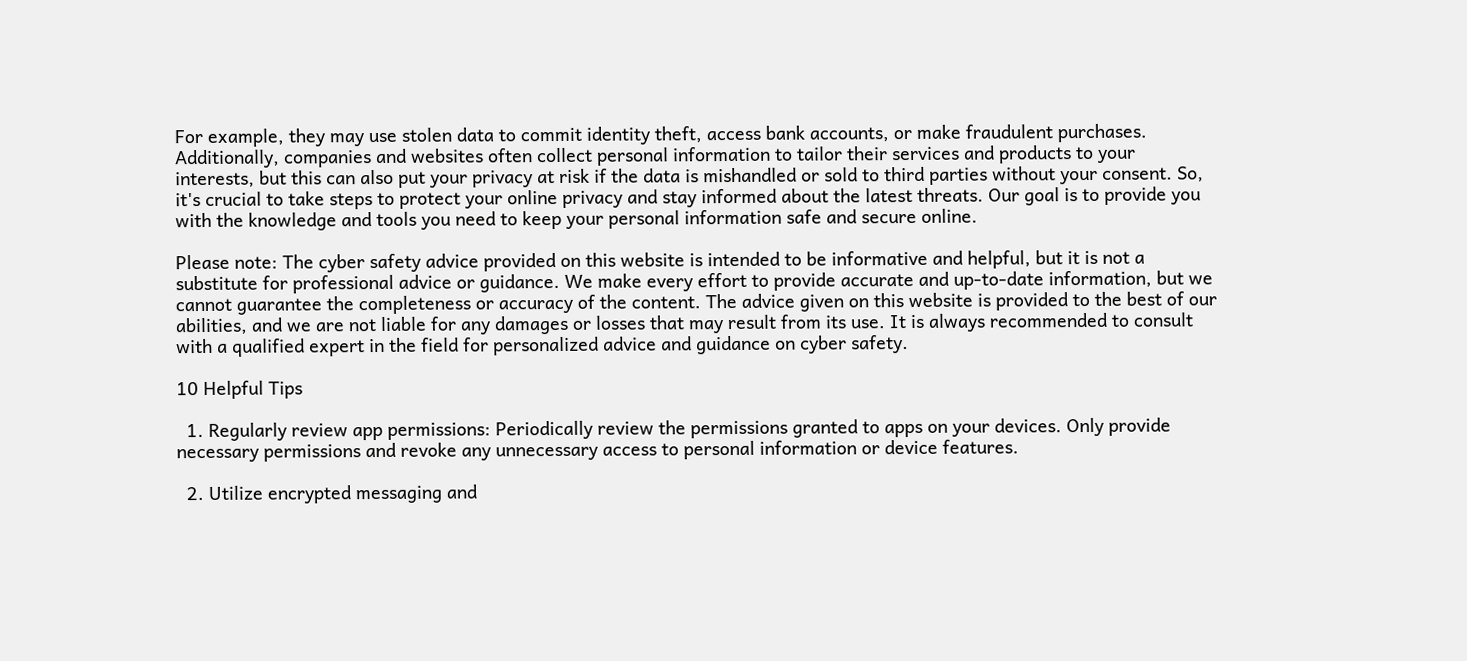For example, they may use stolen data to commit identity theft, access bank accounts, or make fraudulent purchases. Additionally, companies and websites often collect personal information to tailor their services and products to your interests, but this can also put your privacy at risk if the data is mishandled or sold to third parties without your consent. So, it's crucial to take steps to protect your online privacy and stay informed about the latest threats. Our goal is to provide you with the knowledge and tools you need to keep your personal information safe and secure online.

Please note: The cyber safety advice provided on this website is intended to be informative and helpful, but it is not a substitute for professional advice or guidance. We make every effort to provide accurate and up-to-date information, but we cannot guarantee the completeness or accuracy of the content. The advice given on this website is provided to the best of our abilities, and we are not liable for any damages or losses that may result from its use. It is always recommended to consult with a qualified expert in the field for personalized advice and guidance on cyber safety.

10 Helpful Tips

  1. Regularly review app permissions: Periodically review the permissions granted to apps on your devices. Only provide necessary permissions and revoke any unnecessary access to personal information or device features.

  2. Utilize encrypted messaging and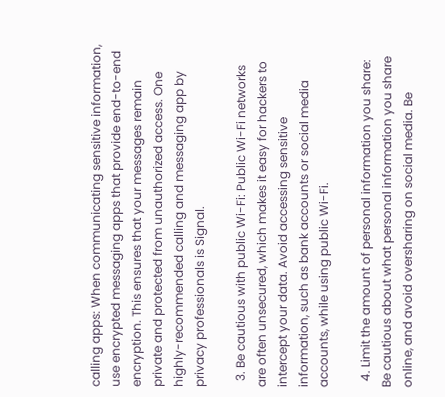calling apps: When communicating sensitive information, use encrypted messaging apps that provide end-to-end encryption. This ensures that your messages remain private and protected from unauthorized access. One highly-recommended calling and messaging app by privacy professionals is Signal.

  3. Be cautious with public Wi-Fi: Public Wi-Fi networks are often unsecured, which makes it easy for hackers to intercept your data. Avoid accessing sensitive information, such as bank accounts or social media accounts, while using public Wi-Fi.

  4. Limit the amount of personal information you share: Be cautious about what personal information you share online, and avoid oversharing on social media. Be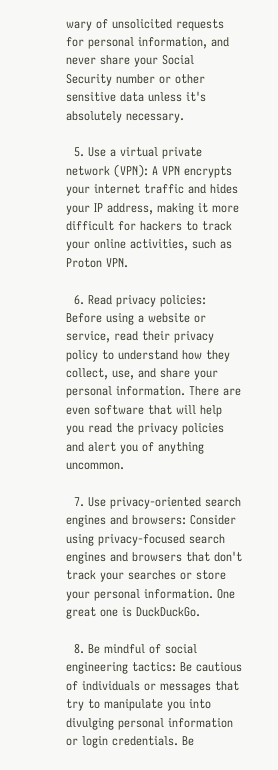wary of unsolicited requests for personal information, and never share your Social Security number or other sensitive data unless it's absolutely necessary.

  5. Use a virtual private network (VPN): A VPN encrypts your internet traffic and hides your IP address, making it more difficult for hackers to track your online activities, such as Proton VPN.

  6. Read privacy policies: Before using a website or service, read their privacy policy to understand how they collect, use, and share your personal information. There are even software that will help you read the privacy policies and alert you of anything uncommon.

  7. Use privacy-oriented search engines and browsers: Consider using privacy-focused search engines and browsers that don't track your searches or store your personal information. One great one is DuckDuckGo.

  8. Be mindful of social engineering tactics: Be cautious of individuals or messages that try to manipulate you into divulging personal information or login credentials. Be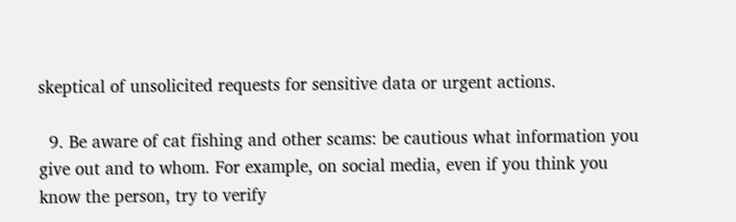skeptical of unsolicited requests for sensitive data or urgent actions.

  9. Be aware of cat fishing and other scams: be cautious what information you give out and to whom. For example, on social media, even if you think you know the person, try to verify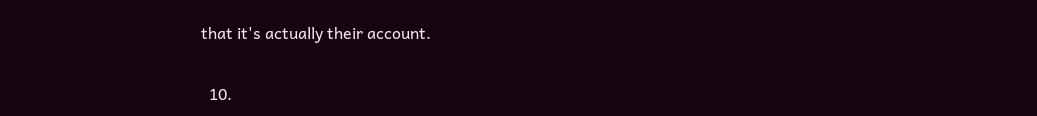that it's actually their account.

  10.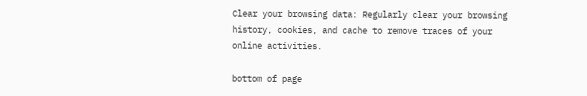Clear your browsing data: Regularly clear your browsing history, cookies, and cache to remove traces of your online activities.

bottom of page